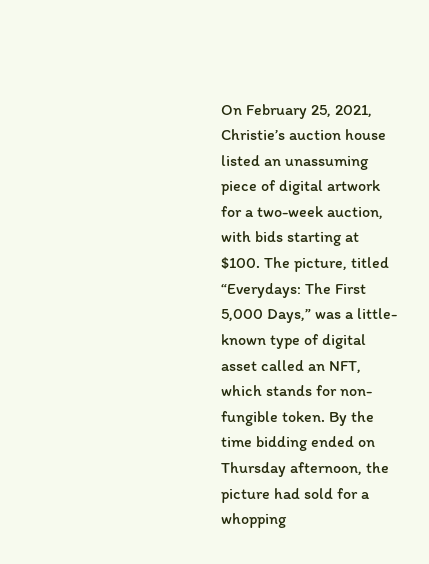On February 25, 2021, Christie’s auction house listed an unassuming piece of digital artwork for a two-week auction, with bids starting at $100. The picture, titled “Everydays: The First 5,000 Days,” was a little-known type of digital asset called an NFT, which stands for non-fungible token. By the time bidding ended on Thursday afternoon, the picture had sold for a whopping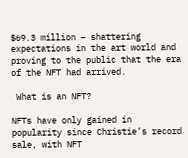$69.3 million – shattering expectations in the art world and proving to the public that the era of the NFT had arrived.

 What is an NFT?

NFTs have only gained in popularity since Christie’s record sale, with NFT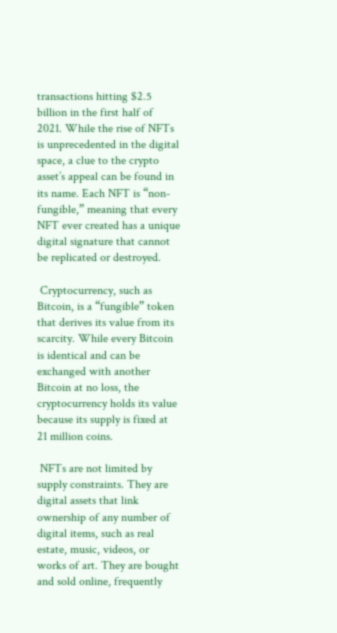transactions hitting $2.5 billion in the first half of 2021. While the rise of NFTs is unprecedented in the digital space, a clue to the crypto asset’s appeal can be found in its name. Each NFT is “non-fungible,” meaning that every NFT ever created has a unique digital signature that cannot be replicated or destroyed.

 Cryptocurrency, such as Bitcoin, is a “fungible” token that derives its value from its scarcity. While every Bitcoin is identical and can be exchanged with another Bitcoin at no loss, the cryptocurrency holds its value because its supply is fixed at 21 million coins.

 NFTs are not limited by supply constraints. They are digital assets that link ownership of any number of digital items, such as real estate, music, videos, or works of art. They are bought and sold online, frequently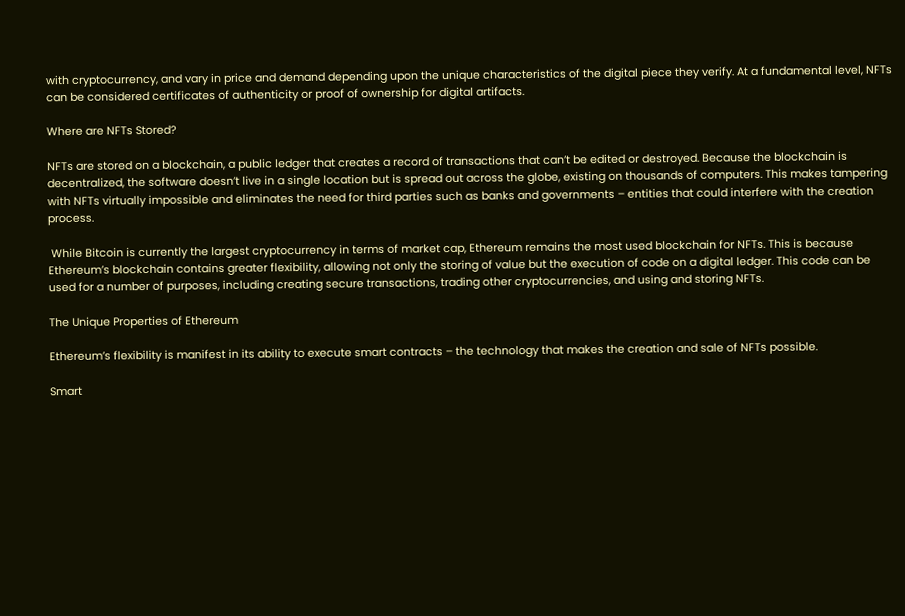with cryptocurrency, and vary in price and demand depending upon the unique characteristics of the digital piece they verify. At a fundamental level, NFTs can be considered certificates of authenticity or proof of ownership for digital artifacts.

Where are NFTs Stored?

NFTs are stored on a blockchain, a public ledger that creates a record of transactions that can’t be edited or destroyed. Because the blockchain is decentralized, the software doesn’t live in a single location but is spread out across the globe, existing on thousands of computers. This makes tampering with NFTs virtually impossible and eliminates the need for third parties such as banks and governments – entities that could interfere with the creation process.

 While Bitcoin is currently the largest cryptocurrency in terms of market cap, Ethereum remains the most used blockchain for NFTs. This is because Ethereum’s blockchain contains greater flexibility, allowing not only the storing of value but the execution of code on a digital ledger. This code can be used for a number of purposes, including creating secure transactions, trading other cryptocurrencies, and using and storing NFTs.

The Unique Properties of Ethereum

Ethereum’s flexibility is manifest in its ability to execute smart contracts – the technology that makes the creation and sale of NFTs possible.

Smart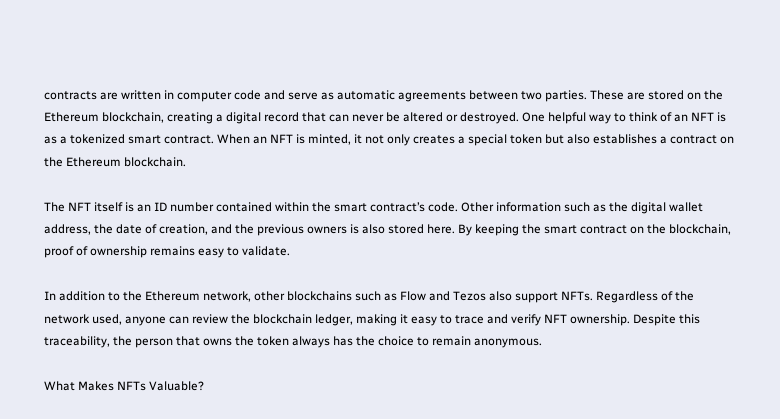contracts are written in computer code and serve as automatic agreements between two parties. These are stored on the Ethereum blockchain, creating a digital record that can never be altered or destroyed. One helpful way to think of an NFT is as a tokenized smart contract. When an NFT is minted, it not only creates a special token but also establishes a contract on the Ethereum blockchain.

The NFT itself is an ID number contained within the smart contract’s code. Other information such as the digital wallet address, the date of creation, and the previous owners is also stored here. By keeping the smart contract on the blockchain, proof of ownership remains easy to validate.

In addition to the Ethereum network, other blockchains such as Flow and Tezos also support NFTs. Regardless of the network used, anyone can review the blockchain ledger, making it easy to trace and verify NFT ownership. Despite this traceability, the person that owns the token always has the choice to remain anonymous.

What Makes NFTs Valuable?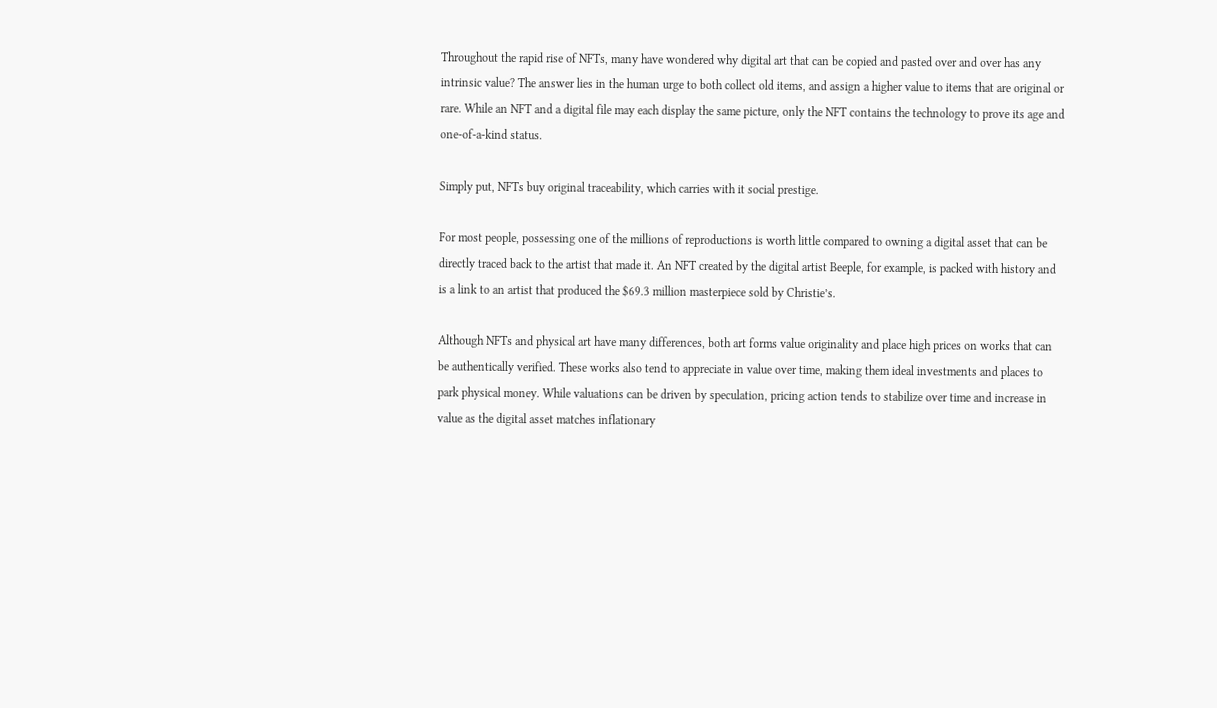Throughout the rapid rise of NFTs, many have wondered why digital art that can be copied and pasted over and over has any intrinsic value? The answer lies in the human urge to both collect old items, and assign a higher value to items that are original or rare. While an NFT and a digital file may each display the same picture, only the NFT contains the technology to prove its age and one-of-a-kind status.

Simply put, NFTs buy original traceability, which carries with it social prestige.

For most people, possessing one of the millions of reproductions is worth little compared to owning a digital asset that can be directly traced back to the artist that made it. An NFT created by the digital artist Beeple, for example, is packed with history and is a link to an artist that produced the $69.3 million masterpiece sold by Christie’s.

Although NFTs and physical art have many differences, both art forms value originality and place high prices on works that can be authentically verified. These works also tend to appreciate in value over time, making them ideal investments and places to park physical money. While valuations can be driven by speculation, pricing action tends to stabilize over time and increase in value as the digital asset matches inflationary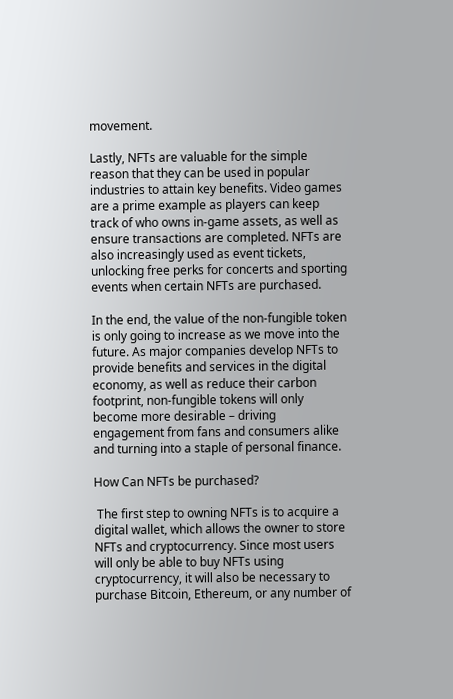movement.

Lastly, NFTs are valuable for the simple reason that they can be used in popular industries to attain key benefits. Video games are a prime example as players can keep track of who owns in-game assets, as well as ensure transactions are completed. NFTs are also increasingly used as event tickets, unlocking free perks for concerts and sporting events when certain NFTs are purchased.

In the end, the value of the non-fungible token is only going to increase as we move into the future. As major companies develop NFTs to provide benefits and services in the digital economy, as well as reduce their carbon footprint, non-fungible tokens will only become more desirable – driving engagement from fans and consumers alike and turning into a staple of personal finance.

How Can NFTs be purchased?

 The first step to owning NFTs is to acquire a digital wallet, which allows the owner to store NFTs and cryptocurrency. Since most users will only be able to buy NFTs using cryptocurrency, it will also be necessary to purchase Bitcoin, Ethereum, or any number of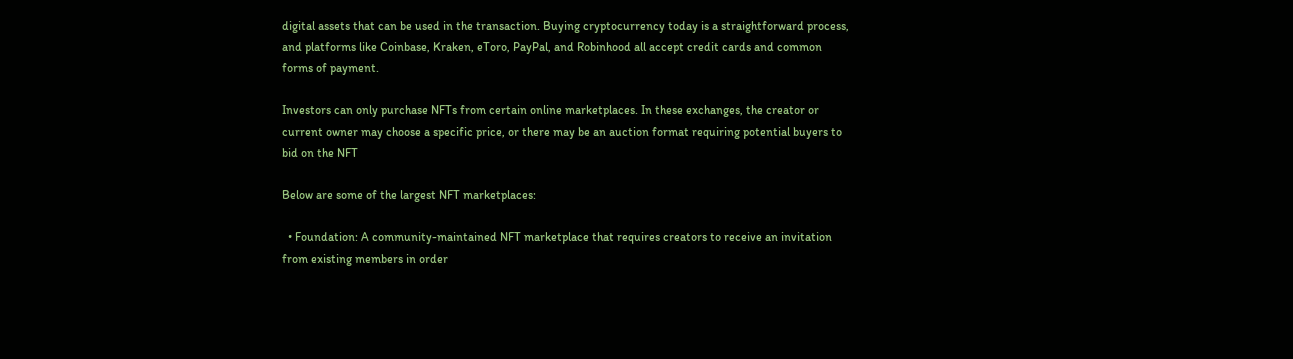digital assets that can be used in the transaction. Buying cryptocurrency today is a straightforward process, and platforms like Coinbase, Kraken, eToro, PayPal, and Robinhood all accept credit cards and common forms of payment.

Investors can only purchase NFTs from certain online marketplaces. In these exchanges, the creator or current owner may choose a specific price, or there may be an auction format requiring potential buyers to bid on the NFT

Below are some of the largest NFT marketplaces:

  • Foundation: A community-maintained NFT marketplace that requires creators to receive an invitation from existing members in order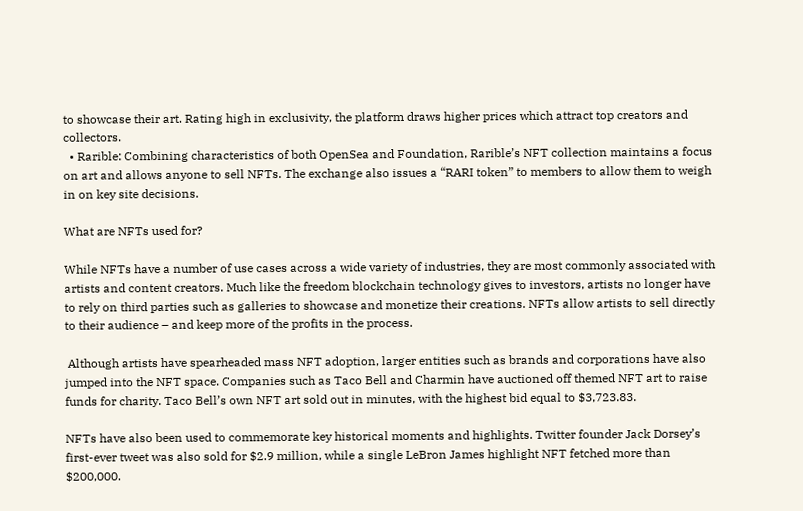to showcase their art. Rating high in exclusivity, the platform draws higher prices which attract top creators and collectors.
  • Rarible: Combining characteristics of both OpenSea and Foundation, Rarible’s NFT collection maintains a focus on art and allows anyone to sell NFTs. The exchange also issues a “RARI token” to members to allow them to weigh in on key site decisions.

What are NFTs used for?

While NFTs have a number of use cases across a wide variety of industries, they are most commonly associated with artists and content creators. Much like the freedom blockchain technology gives to investors, artists no longer have to rely on third parties such as galleries to showcase and monetize their creations. NFTs allow artists to sell directly to their audience – and keep more of the profits in the process.

 Although artists have spearheaded mass NFT adoption, larger entities such as brands and corporations have also jumped into the NFT space. Companies such as Taco Bell and Charmin have auctioned off themed NFT art to raise funds for charity. Taco Bell’s own NFT art sold out in minutes, with the highest bid equal to $3,723.83.

NFTs have also been used to commemorate key historical moments and highlights. Twitter founder Jack Dorsey’s first-ever tweet was also sold for $2.9 million, while a single LeBron James highlight NFT fetched more than $200,000.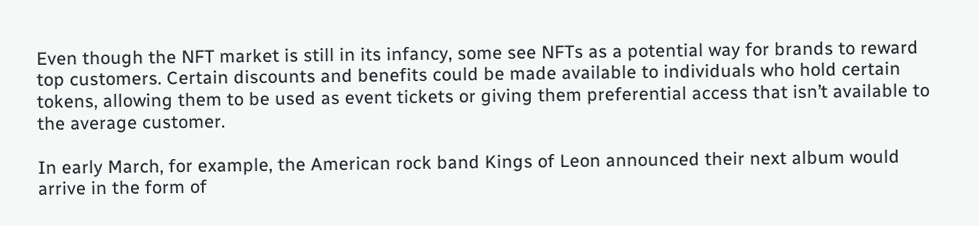Even though the NFT market is still in its infancy, some see NFTs as a potential way for brands to reward top customers. Certain discounts and benefits could be made available to individuals who hold certain tokens, allowing them to be used as event tickets or giving them preferential access that isn’t available to the average customer.

In early March, for example, the American rock band Kings of Leon announced their next album would arrive in the form of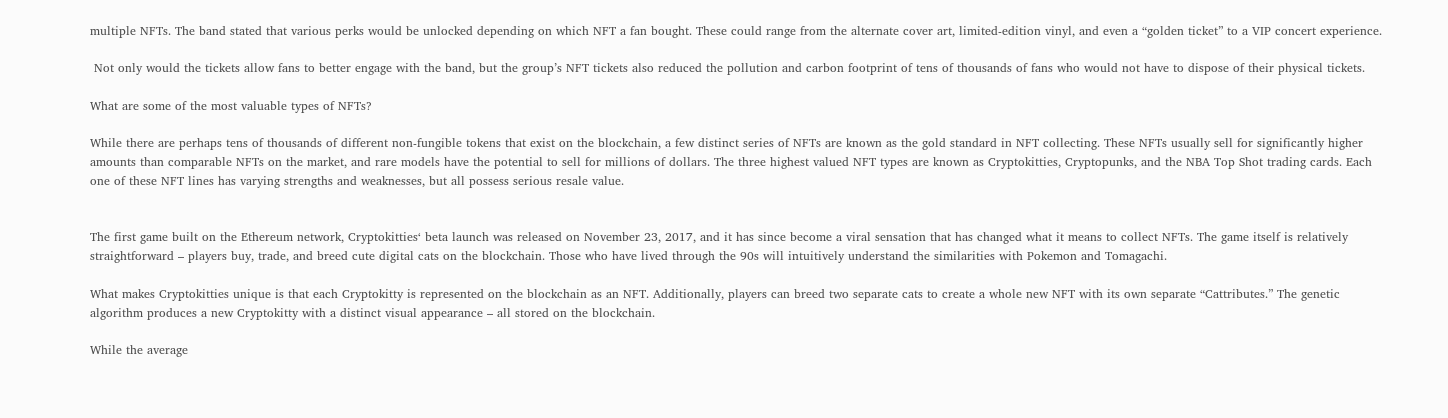multiple NFTs. The band stated that various perks would be unlocked depending on which NFT a fan bought. These could range from the alternate cover art, limited-edition vinyl, and even a “golden ticket” to a VIP concert experience.

 Not only would the tickets allow fans to better engage with the band, but the group’s NFT tickets also reduced the pollution and carbon footprint of tens of thousands of fans who would not have to dispose of their physical tickets.

What are some of the most valuable types of NFTs?

While there are perhaps tens of thousands of different non-fungible tokens that exist on the blockchain, a few distinct series of NFTs are known as the gold standard in NFT collecting. These NFTs usually sell for significantly higher amounts than comparable NFTs on the market, and rare models have the potential to sell for millions of dollars. The three highest valued NFT types are known as Cryptokitties, Cryptopunks, and the NBA Top Shot trading cards. Each one of these NFT lines has varying strengths and weaknesses, but all possess serious resale value.


The first game built on the Ethereum network, Cryptokitties‘ beta launch was released on November 23, 2017, and it has since become a viral sensation that has changed what it means to collect NFTs. The game itself is relatively straightforward – players buy, trade, and breed cute digital cats on the blockchain. Those who have lived through the 90s will intuitively understand the similarities with Pokemon and Tomagachi.

What makes Cryptokitties unique is that each Cryptokitty is represented on the blockchain as an NFT. Additionally, players can breed two separate cats to create a whole new NFT with its own separate “Cattributes.” The genetic algorithm produces a new Cryptokitty with a distinct visual appearance – all stored on the blockchain.

While the average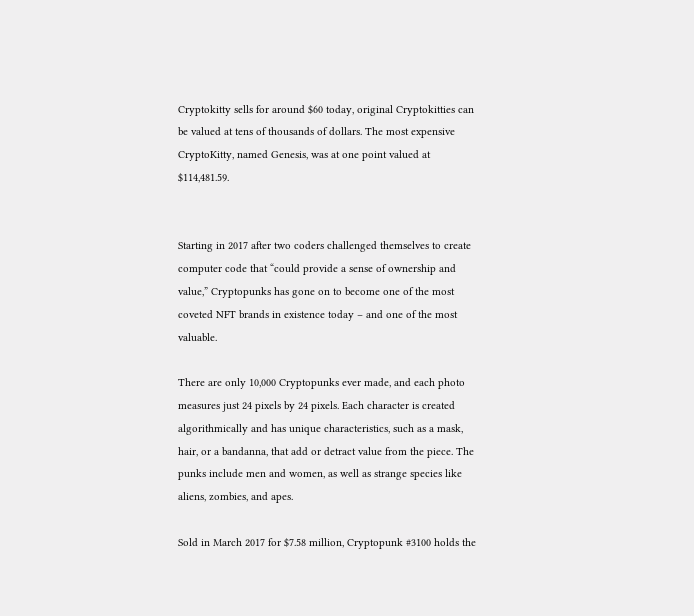Cryptokitty sells for around $60 today, original Cryptokitties can be valued at tens of thousands of dollars. The most expensive CryptoKitty, named Genesis, was at one point valued at $114,481.59.


Starting in 2017 after two coders challenged themselves to create computer code that “could provide a sense of ownership and value,” Cryptopunks has gone on to become one of the most coveted NFT brands in existence today – and one of the most valuable.

There are only 10,000 Cryptopunks ever made, and each photo measures just 24 pixels by 24 pixels. Each character is created algorithmically and has unique characteristics, such as a mask, hair, or a bandanna, that add or detract value from the piece. The punks include men and women, as well as strange species like aliens, zombies, and apes.

Sold in March 2017 for $7.58 million, Cryptopunk #3100 holds the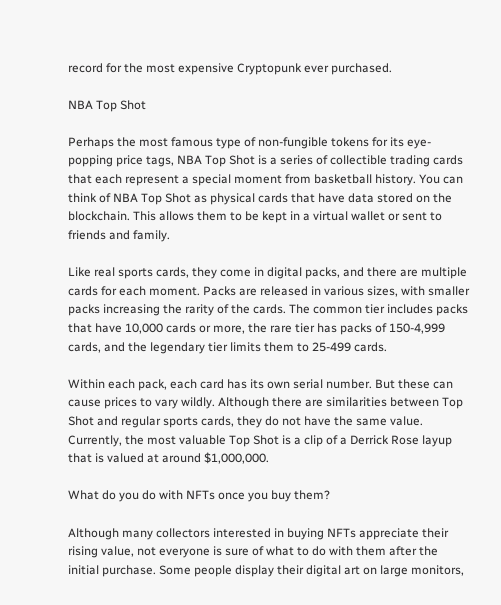record for the most expensive Cryptopunk ever purchased.

NBA Top Shot

Perhaps the most famous type of non-fungible tokens for its eye-popping price tags, NBA Top Shot is a series of collectible trading cards that each represent a special moment from basketball history. You can think of NBA Top Shot as physical cards that have data stored on the blockchain. This allows them to be kept in a virtual wallet or sent to friends and family.

Like real sports cards, they come in digital packs, and there are multiple cards for each moment. Packs are released in various sizes, with smaller packs increasing the rarity of the cards. The common tier includes packs that have 10,000 cards or more, the rare tier has packs of 150-4,999 cards, and the legendary tier limits them to 25-499 cards.

Within each pack, each card has its own serial number. But these can cause prices to vary wildly. Although there are similarities between Top Shot and regular sports cards, they do not have the same value. Currently, the most valuable Top Shot is a clip of a Derrick Rose layup that is valued at around $1,000,000.

What do you do with NFTs once you buy them?

Although many collectors interested in buying NFTs appreciate their rising value, not everyone is sure of what to do with them after the initial purchase. Some people display their digital art on large monitors,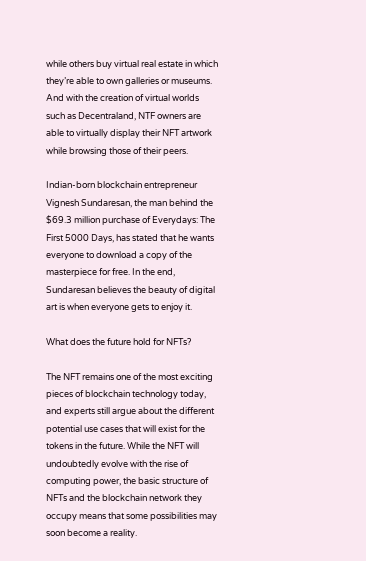while others buy virtual real estate in which they’re able to own galleries or museums. And with the creation of virtual worlds such as Decentraland, NTF owners are able to virtually display their NFT artwork while browsing those of their peers.

Indian-born blockchain entrepreneur Vignesh Sundaresan, the man behind the $69.3 million purchase of Everydays: The First 5000 Days, has stated that he wants everyone to download a copy of the masterpiece for free. In the end, Sundaresan believes the beauty of digital art is when everyone gets to enjoy it.

What does the future hold for NFTs?

The NFT remains one of the most exciting pieces of blockchain technology today, and experts still argue about the different potential use cases that will exist for the tokens in the future. While the NFT will undoubtedly evolve with the rise of computing power, the basic structure of NFTs and the blockchain network they occupy means that some possibilities may soon become a reality.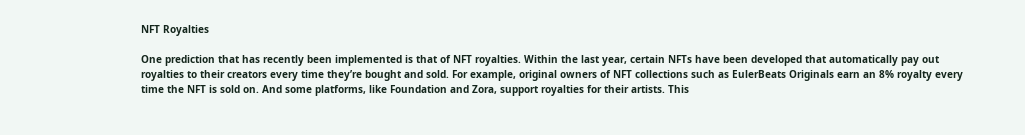NFT Royalties

One prediction that has recently been implemented is that of NFT royalties. Within the last year, certain NFTs have been developed that automatically pay out royalties to their creators every time they’re bought and sold. For example, original owners of NFT collections such as EulerBeats Originals earn an 8% royalty every time the NFT is sold on. And some platforms, like Foundation and Zora, support royalties for their artists. This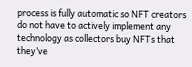process is fully automatic so NFT creators do not have to actively implement any technology as collectors buy NFTs that they’ve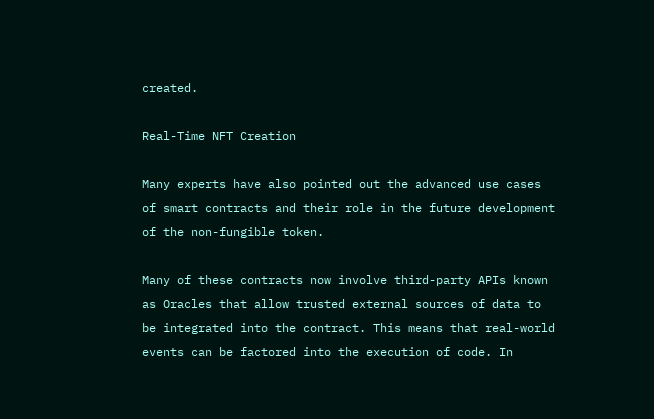created.

Real-Time NFT Creation

Many experts have also pointed out the advanced use cases of smart contracts and their role in the future development of the non-fungible token.

Many of these contracts now involve third-party APIs known as Oracles that allow trusted external sources of data to be integrated into the contract. This means that real-world events can be factored into the execution of code. In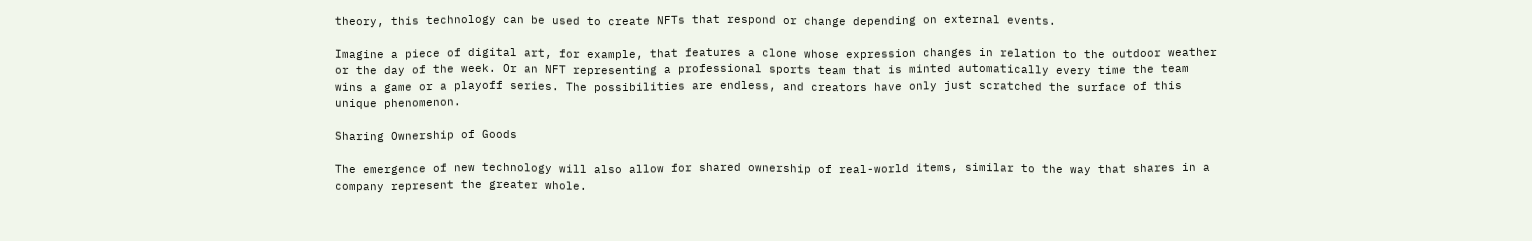theory, this technology can be used to create NFTs that respond or change depending on external events.

Imagine a piece of digital art, for example, that features a clone whose expression changes in relation to the outdoor weather or the day of the week. Or an NFT representing a professional sports team that is minted automatically every time the team wins a game or a playoff series. The possibilities are endless, and creators have only just scratched the surface of this unique phenomenon.

Sharing Ownership of Goods

The emergence of new technology will also allow for shared ownership of real-world items, similar to the way that shares in a company represent the greater whole.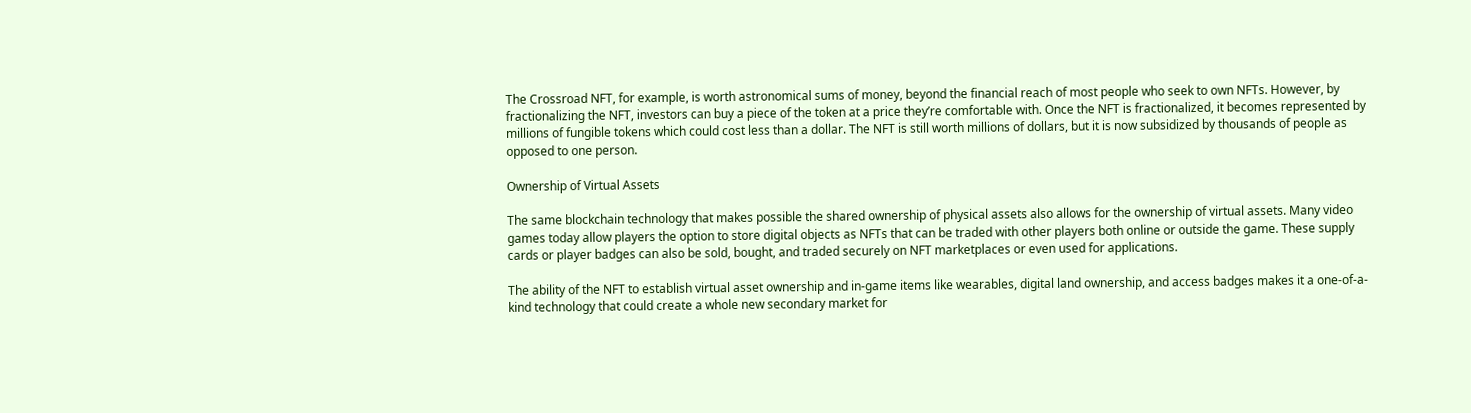The Crossroad NFT, for example, is worth astronomical sums of money, beyond the financial reach of most people who seek to own NFTs. However, by fractionalizing the NFT, investors can buy a piece of the token at a price they’re comfortable with. Once the NFT is fractionalized, it becomes represented by millions of fungible tokens which could cost less than a dollar. The NFT is still worth millions of dollars, but it is now subsidized by thousands of people as opposed to one person.

Ownership of Virtual Assets

The same blockchain technology that makes possible the shared ownership of physical assets also allows for the ownership of virtual assets. Many video games today allow players the option to store digital objects as NFTs that can be traded with other players both online or outside the game. These supply cards or player badges can also be sold, bought, and traded securely on NFT marketplaces or even used for applications.

The ability of the NFT to establish virtual asset ownership and in-game items like wearables, digital land ownership, and access badges makes it a one-of-a-kind technology that could create a whole new secondary market for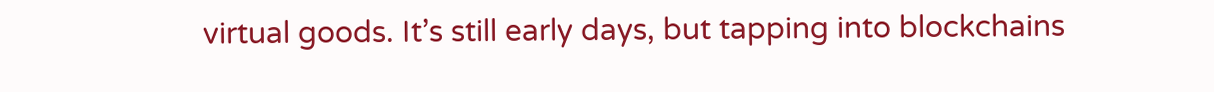virtual goods. It’s still early days, but tapping into blockchains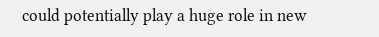could potentially play a huge role in new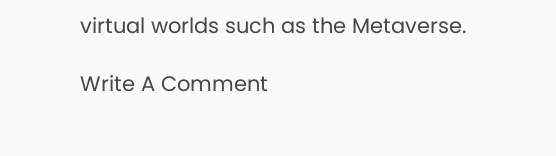virtual worlds such as the Metaverse.

Write A Comment